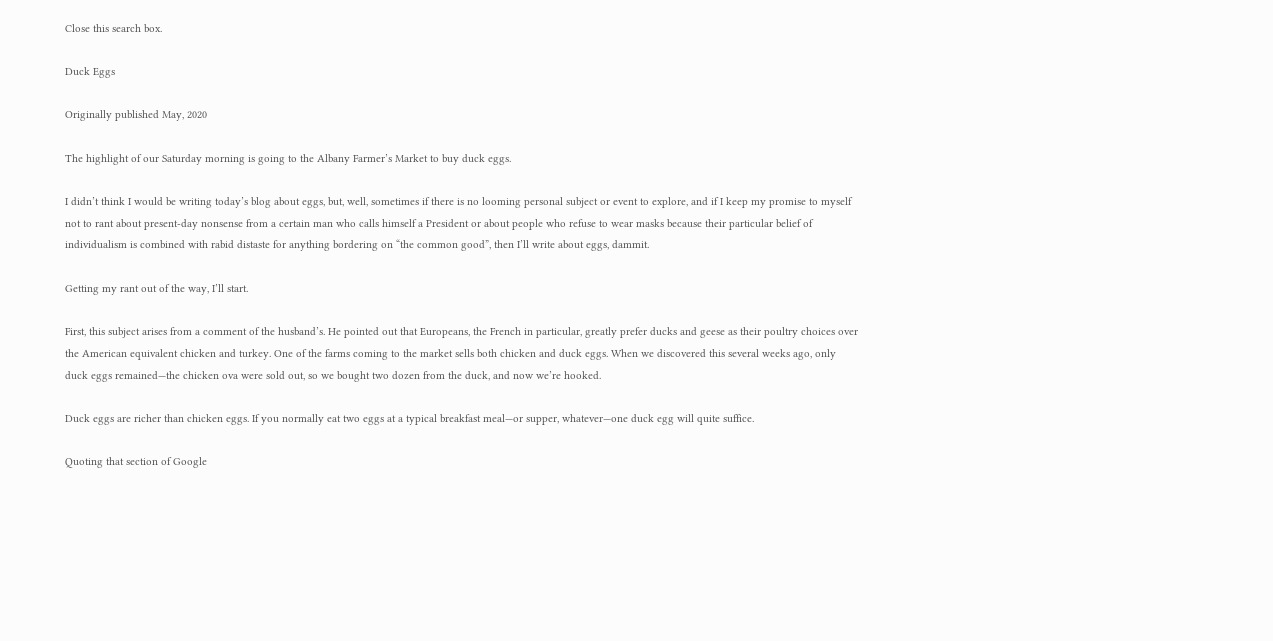Close this search box.

Duck Eggs

Originally published May, 2020

The highlight of our Saturday morning is going to the Albany Farmer’s Market to buy duck eggs.

I didn’t think I would be writing today’s blog about eggs, but, well, sometimes if there is no looming personal subject or event to explore, and if I keep my promise to myself not to rant about present-day nonsense from a certain man who calls himself a President or about people who refuse to wear masks because their particular belief of individualism is combined with rabid distaste for anything bordering on “the common good”, then I’ll write about eggs, dammit.

Getting my rant out of the way, I’ll start.

First, this subject arises from a comment of the husband’s. He pointed out that Europeans, the French in particular, greatly prefer ducks and geese as their poultry choices over the American equivalent chicken and turkey. One of the farms coming to the market sells both chicken and duck eggs. When we discovered this several weeks ago, only duck eggs remained—the chicken ova were sold out, so we bought two dozen from the duck, and now we’re hooked.

Duck eggs are richer than chicken eggs. If you normally eat two eggs at a typical breakfast meal—or supper, whatever—one duck egg will quite suffice.

Quoting that section of Google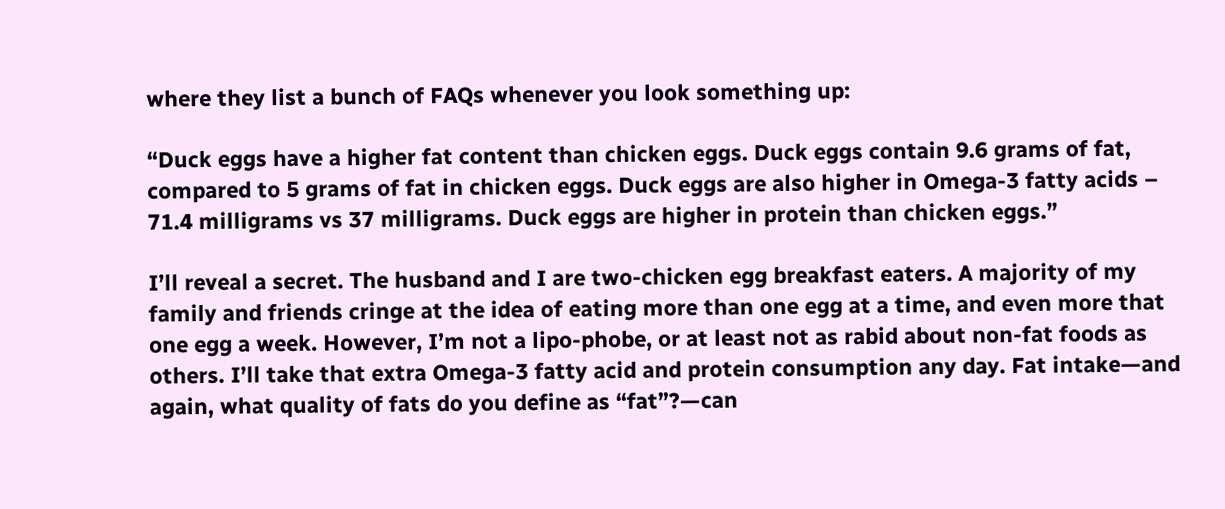where they list a bunch of FAQs whenever you look something up:

“Duck eggs have a higher fat content than chicken eggs. Duck eggs contain 9.6 grams of fat, compared to 5 grams of fat in chicken eggs. Duck eggs are also higher in Omega-3 fatty acids – 71.4 milligrams vs 37 milligrams. Duck eggs are higher in protein than chicken eggs.”

I’ll reveal a secret. The husband and I are two-chicken egg breakfast eaters. A majority of my family and friends cringe at the idea of eating more than one egg at a time, and even more that one egg a week. However, I’m not a lipo-phobe, or at least not as rabid about non-fat foods as others. I’ll take that extra Omega-3 fatty acid and protein consumption any day. Fat intake—and again, what quality of fats do you define as “fat”?—can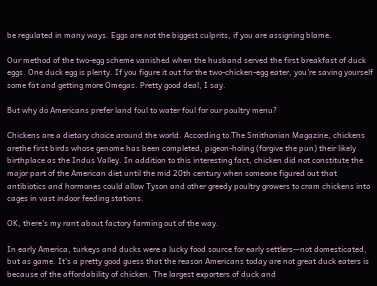be regulated in many ways. Eggs are not the biggest culprits, if you are assigning blame.

Our method of the two-egg scheme vanished when the husband served the first breakfast of duck eggs. One duck egg is plenty. If you figure it out for the two-chicken-egg eater, you’re saving yourself some fat and getting more Omegas. Pretty good deal, I say.

But why do Americans prefer land foul to water foul for our poultry menu?

Chickens are a dietary choice around the world. According to The Smithonian Magazine, chickens arethe first birds whose genome has been completed, pigeon-holing (forgive the pun) their likely birthplace as the Indus Valley. In addition to this interesting fact, chicken did not constitute the major part of the American diet until the mid 20th century when someone figured out that antibiotics and hormones could allow Tyson and other greedy poultry growers to cram chickens into cages in vast indoor feeding stations.

OK, there’s my rant about factory farming out of the way.

In early America, turkeys and ducks were a lucky food source for early settlers—not domesticated, but as game. It’s a pretty good guess that the reason Americans today are not great duck eaters is because of the affordability of chicken. The largest exporters of duck and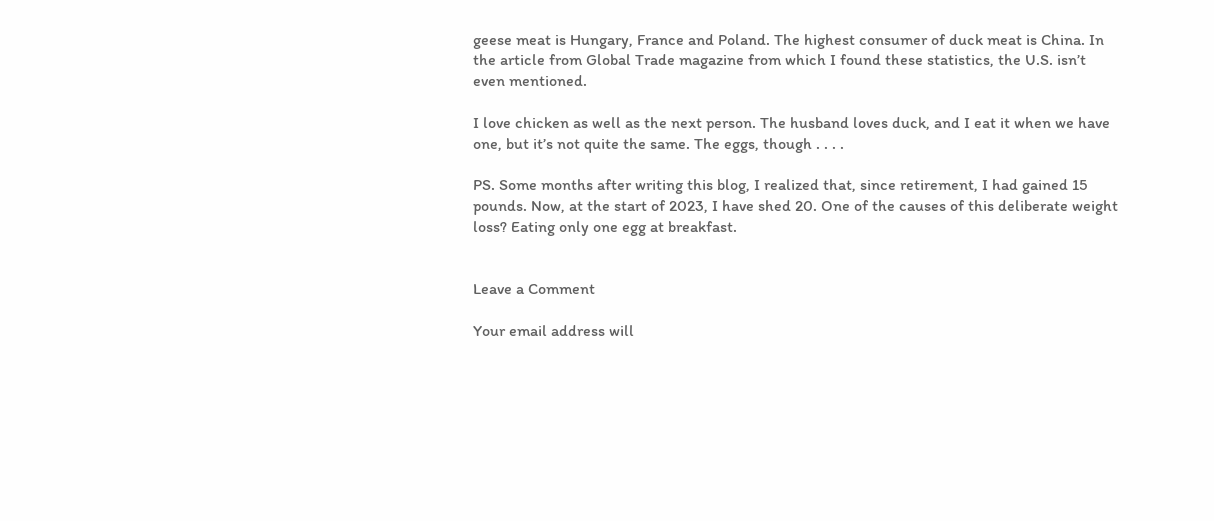geese meat is Hungary, France and Poland. The highest consumer of duck meat is China. In the article from Global Trade magazine from which I found these statistics, the U.S. isn’t even mentioned.

I love chicken as well as the next person. The husband loves duck, and I eat it when we have one, but it’s not quite the same. The eggs, though . . . .

PS. Some months after writing this blog, I realized that, since retirement, I had gained 15 pounds. Now, at the start of 2023, I have shed 20. One of the causes of this deliberate weight loss? Eating only one egg at breakfast.


Leave a Comment

Your email address will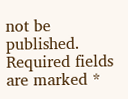not be published. Required fields are marked *